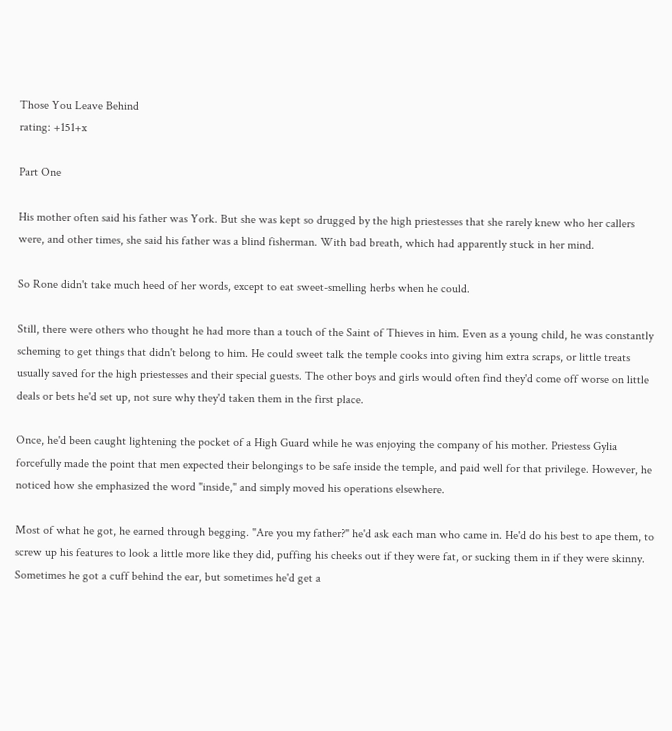Those You Leave Behind
rating: +151+x

Part One

His mother often said his father was York. But she was kept so drugged by the high priestesses that she rarely knew who her callers were, and other times, she said his father was a blind fisherman. With bad breath, which had apparently stuck in her mind.

So Rone didn't take much heed of her words, except to eat sweet-smelling herbs when he could.

Still, there were others who thought he had more than a touch of the Saint of Thieves in him. Even as a young child, he was constantly scheming to get things that didn't belong to him. He could sweet talk the temple cooks into giving him extra scraps, or little treats usually saved for the high priestesses and their special guests. The other boys and girls would often find they'd come off worse on little deals or bets he'd set up, not sure why they'd taken them in the first place.

Once, he'd been caught lightening the pocket of a High Guard while he was enjoying the company of his mother. Priestess Gylia forcefully made the point that men expected their belongings to be safe inside the temple, and paid well for that privilege. However, he noticed how she emphasized the word "inside," and simply moved his operations elsewhere.

Most of what he got, he earned through begging. "Are you my father?" he'd ask each man who came in. He'd do his best to ape them, to screw up his features to look a little more like they did, puffing his cheeks out if they were fat, or sucking them in if they were skinny. Sometimes he got a cuff behind the ear, but sometimes he'd get a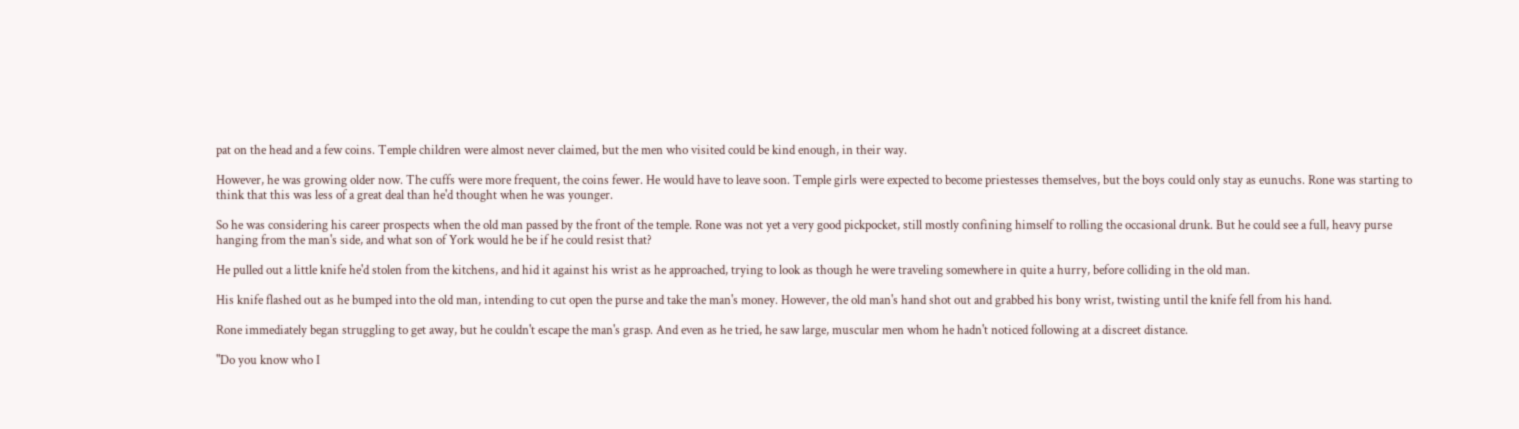pat on the head and a few coins. Temple children were almost never claimed, but the men who visited could be kind enough, in their way.

However, he was growing older now. The cuffs were more frequent, the coins fewer. He would have to leave soon. Temple girls were expected to become priestesses themselves, but the boys could only stay as eunuchs. Rone was starting to think that this was less of a great deal than he'd thought when he was younger.

So he was considering his career prospects when the old man passed by the front of the temple. Rone was not yet a very good pickpocket, still mostly confining himself to rolling the occasional drunk. But he could see a full, heavy purse hanging from the man's side, and what son of York would he be if he could resist that?

He pulled out a little knife he'd stolen from the kitchens, and hid it against his wrist as he approached, trying to look as though he were traveling somewhere in quite a hurry, before colliding in the old man.

His knife flashed out as he bumped into the old man, intending to cut open the purse and take the man's money. However, the old man's hand shot out and grabbed his bony wrist, twisting until the knife fell from his hand.

Rone immediately began struggling to get away, but he couldn't escape the man's grasp. And even as he tried, he saw large, muscular men whom he hadn't noticed following at a discreet distance.

"Do you know who I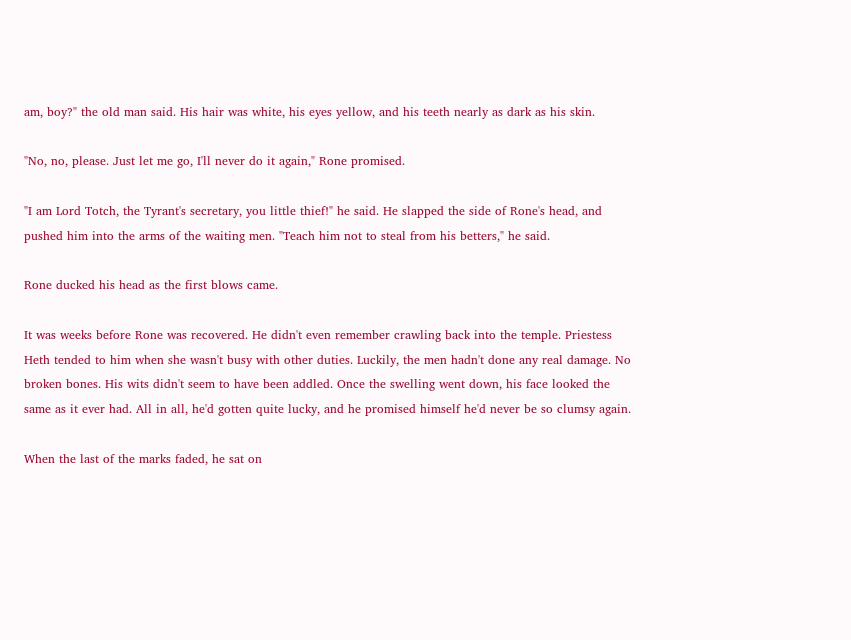am, boy?" the old man said. His hair was white, his eyes yellow, and his teeth nearly as dark as his skin.

"No, no, please. Just let me go, I'll never do it again," Rone promised.

"I am Lord Totch, the Tyrant's secretary, you little thief!" he said. He slapped the side of Rone's head, and pushed him into the arms of the waiting men. "Teach him not to steal from his betters," he said.

Rone ducked his head as the first blows came.

It was weeks before Rone was recovered. He didn't even remember crawling back into the temple. Priestess Heth tended to him when she wasn't busy with other duties. Luckily, the men hadn't done any real damage. No broken bones. His wits didn't seem to have been addled. Once the swelling went down, his face looked the same as it ever had. All in all, he'd gotten quite lucky, and he promised himself he'd never be so clumsy again.

When the last of the marks faded, he sat on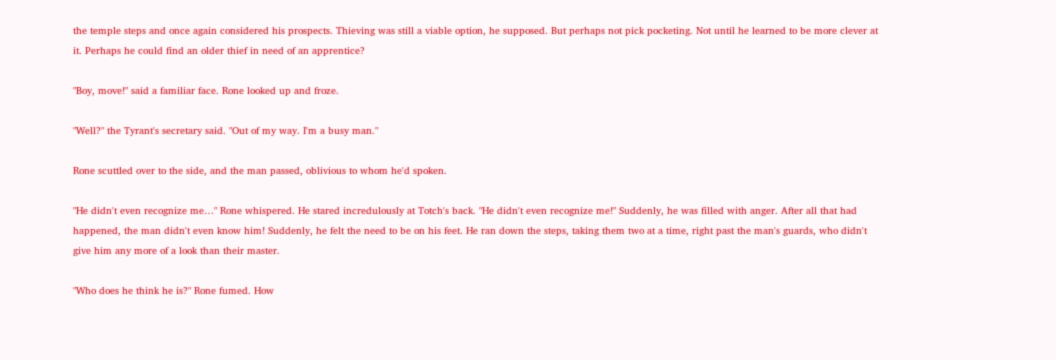the temple steps and once again considered his prospects. Thieving was still a viable option, he supposed. But perhaps not pick pocketing. Not until he learned to be more clever at it. Perhaps he could find an older thief in need of an apprentice?

"Boy, move!" said a familiar face. Rone looked up and froze.

"Well?" the Tyrant's secretary said. "Out of my way. I'm a busy man."

Rone scuttled over to the side, and the man passed, oblivious to whom he'd spoken.

"He didn't even recognize me…" Rone whispered. He stared incredulously at Totch's back. "He didn't even recognize me!" Suddenly, he was filled with anger. After all that had happened, the man didn't even know him! Suddenly, he felt the need to be on his feet. He ran down the steps, taking them two at a time, right past the man's guards, who didn't give him any more of a look than their master.

"Who does he think he is?" Rone fumed. How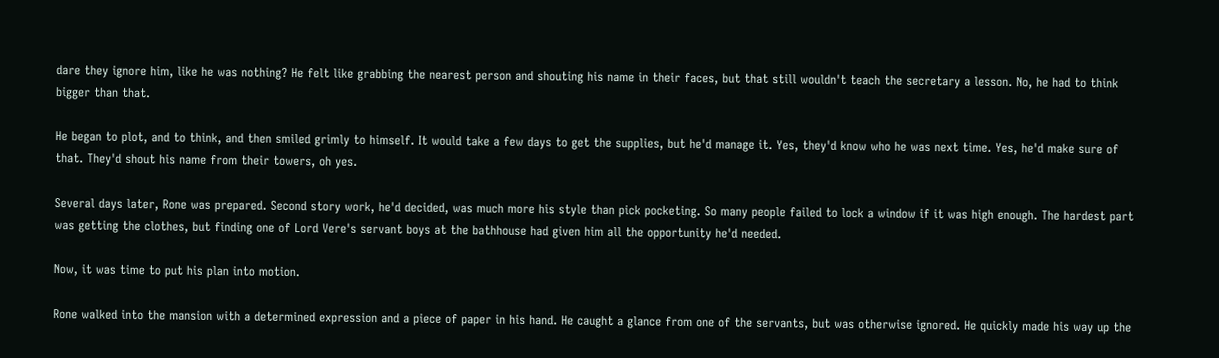dare they ignore him, like he was nothing? He felt like grabbing the nearest person and shouting his name in their faces, but that still wouldn't teach the secretary a lesson. No, he had to think bigger than that.

He began to plot, and to think, and then smiled grimly to himself. It would take a few days to get the supplies, but he'd manage it. Yes, they'd know who he was next time. Yes, he'd make sure of that. They'd shout his name from their towers, oh yes.

Several days later, Rone was prepared. Second story work, he'd decided, was much more his style than pick pocketing. So many people failed to lock a window if it was high enough. The hardest part was getting the clothes, but finding one of Lord Vere's servant boys at the bathhouse had given him all the opportunity he'd needed.

Now, it was time to put his plan into motion.

Rone walked into the mansion with a determined expression and a piece of paper in his hand. He caught a glance from one of the servants, but was otherwise ignored. He quickly made his way up the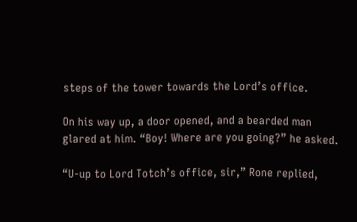steps of the tower towards the Lord’s office.

On his way up, a door opened, and a bearded man glared at him. “Boy! Where are you going?” he asked.

“U-up to Lord Totch’s office, sir,” Rone replied,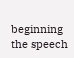beginning the speech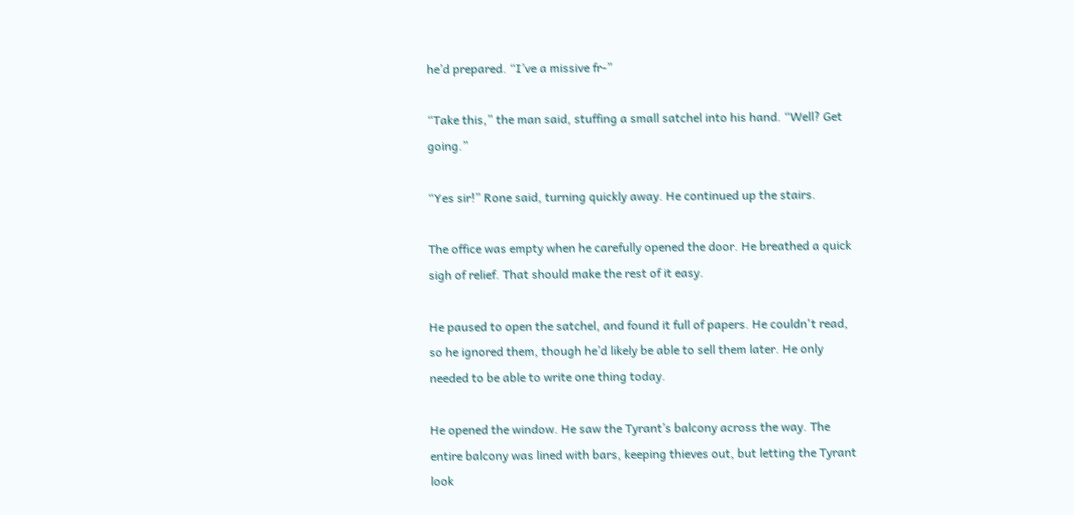he’d prepared. “I’ve a missive fr-”

“Take this,” the man said, stuffing a small satchel into his hand. “Well? Get going.”

“Yes sir!” Rone said, turning quickly away. He continued up the stairs.

The office was empty when he carefully opened the door. He breathed a quick sigh of relief. That should make the rest of it easy.

He paused to open the satchel, and found it full of papers. He couldn't read, so he ignored them, though he’d likely be able to sell them later. He only needed to be able to write one thing today.

He opened the window. He saw the Tyrant’s balcony across the way. The entire balcony was lined with bars, keeping thieves out, but letting the Tyrant look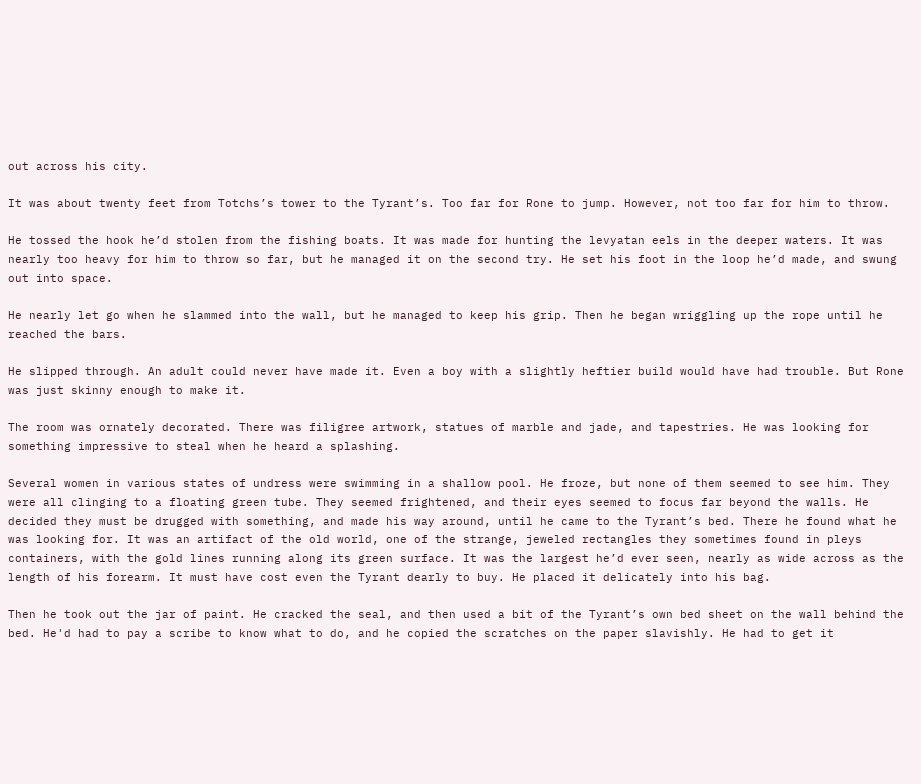out across his city.

It was about twenty feet from Totchs’s tower to the Tyrant’s. Too far for Rone to jump. However, not too far for him to throw.

He tossed the hook he’d stolen from the fishing boats. It was made for hunting the levyatan eels in the deeper waters. It was nearly too heavy for him to throw so far, but he managed it on the second try. He set his foot in the loop he’d made, and swung out into space.

He nearly let go when he slammed into the wall, but he managed to keep his grip. Then he began wriggling up the rope until he reached the bars.

He slipped through. An adult could never have made it. Even a boy with a slightly heftier build would have had trouble. But Rone was just skinny enough to make it.

The room was ornately decorated. There was filigree artwork, statues of marble and jade, and tapestries. He was looking for something impressive to steal when he heard a splashing.

Several women in various states of undress were swimming in a shallow pool. He froze, but none of them seemed to see him. They were all clinging to a floating green tube. They seemed frightened, and their eyes seemed to focus far beyond the walls. He decided they must be drugged with something, and made his way around, until he came to the Tyrant’s bed. There he found what he was looking for. It was an artifact of the old world, one of the strange, jeweled rectangles they sometimes found in pleys containers, with the gold lines running along its green surface. It was the largest he’d ever seen, nearly as wide across as the length of his forearm. It must have cost even the Tyrant dearly to buy. He placed it delicately into his bag.

Then he took out the jar of paint. He cracked the seal, and then used a bit of the Tyrant’s own bed sheet on the wall behind the bed. He'd had to pay a scribe to know what to do, and he copied the scratches on the paper slavishly. He had to get it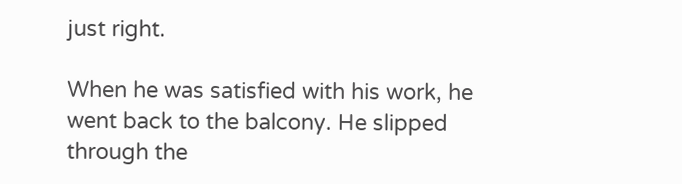just right.

When he was satisfied with his work, he went back to the balcony. He slipped through the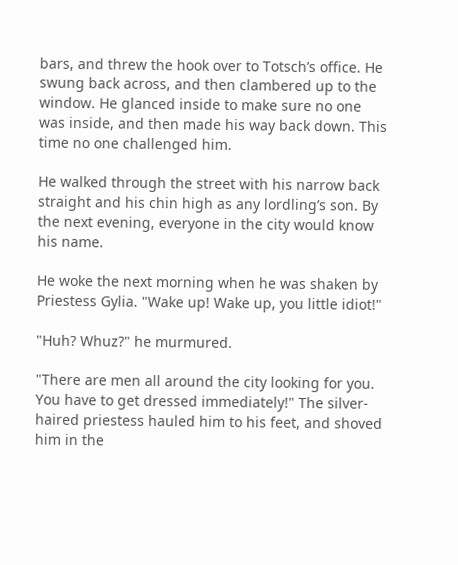bars, and threw the hook over to Totsch’s office. He swung back across, and then clambered up to the window. He glanced inside to make sure no one was inside, and then made his way back down. This time no one challenged him.

He walked through the street with his narrow back straight and his chin high as any lordling’s son. By the next evening, everyone in the city would know his name.

He woke the next morning when he was shaken by Priestess Gylia. "Wake up! Wake up, you little idiot!"

"Huh? Whuz?" he murmured.

"There are men all around the city looking for you. You have to get dressed immediately!" The silver-haired priestess hauled him to his feet, and shoved him in the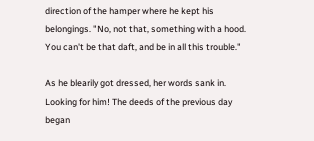direction of the hamper where he kept his belongings. "No, not that, something with a hood. You can't be that daft, and be in all this trouble."

As he blearily got dressed, her words sank in. Looking for him! The deeds of the previous day began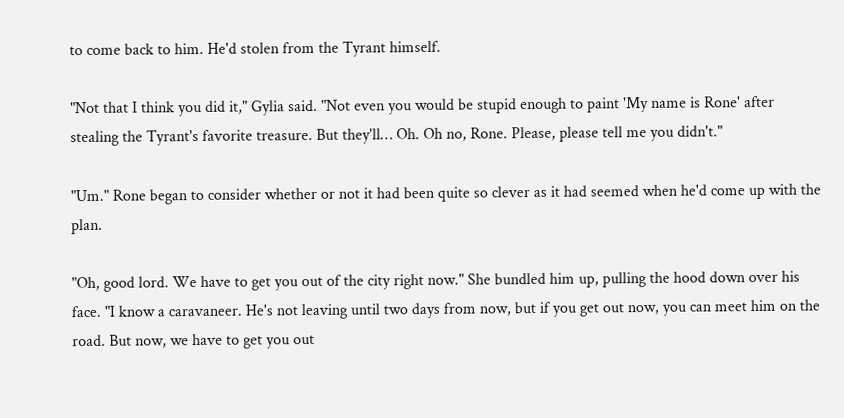to come back to him. He'd stolen from the Tyrant himself.

"Not that I think you did it," Gylia said. "Not even you would be stupid enough to paint 'My name is Rone' after stealing the Tyrant's favorite treasure. But they'll… Oh. Oh no, Rone. Please, please tell me you didn't."

"Um." Rone began to consider whether or not it had been quite so clever as it had seemed when he'd come up with the plan.

"Oh, good lord. We have to get you out of the city right now." She bundled him up, pulling the hood down over his face. "I know a caravaneer. He's not leaving until two days from now, but if you get out now, you can meet him on the road. But now, we have to get you out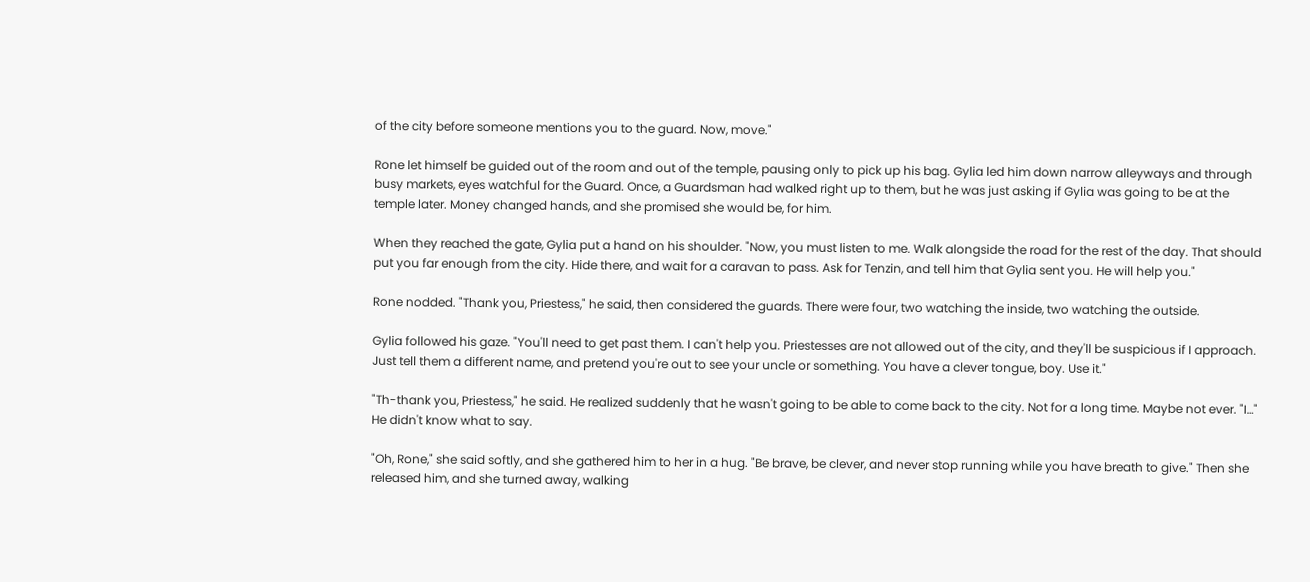of the city before someone mentions you to the guard. Now, move."

Rone let himself be guided out of the room and out of the temple, pausing only to pick up his bag. Gylia led him down narrow alleyways and through busy markets, eyes watchful for the Guard. Once, a Guardsman had walked right up to them, but he was just asking if Gylia was going to be at the temple later. Money changed hands, and she promised she would be, for him.

When they reached the gate, Gylia put a hand on his shoulder. "Now, you must listen to me. Walk alongside the road for the rest of the day. That should put you far enough from the city. Hide there, and wait for a caravan to pass. Ask for Tenzin, and tell him that Gylia sent you. He will help you."

Rone nodded. "Thank you, Priestess," he said, then considered the guards. There were four, two watching the inside, two watching the outside.

Gylia followed his gaze. "You'll need to get past them. I can't help you. Priestesses are not allowed out of the city, and they'll be suspicious if I approach. Just tell them a different name, and pretend you're out to see your uncle or something. You have a clever tongue, boy. Use it."

"Th-thank you, Priestess," he said. He realized suddenly that he wasn't going to be able to come back to the city. Not for a long time. Maybe not ever. "I…" He didn't know what to say.

"Oh, Rone," she said softly, and she gathered him to her in a hug. "Be brave, be clever, and never stop running while you have breath to give." Then she released him, and she turned away, walking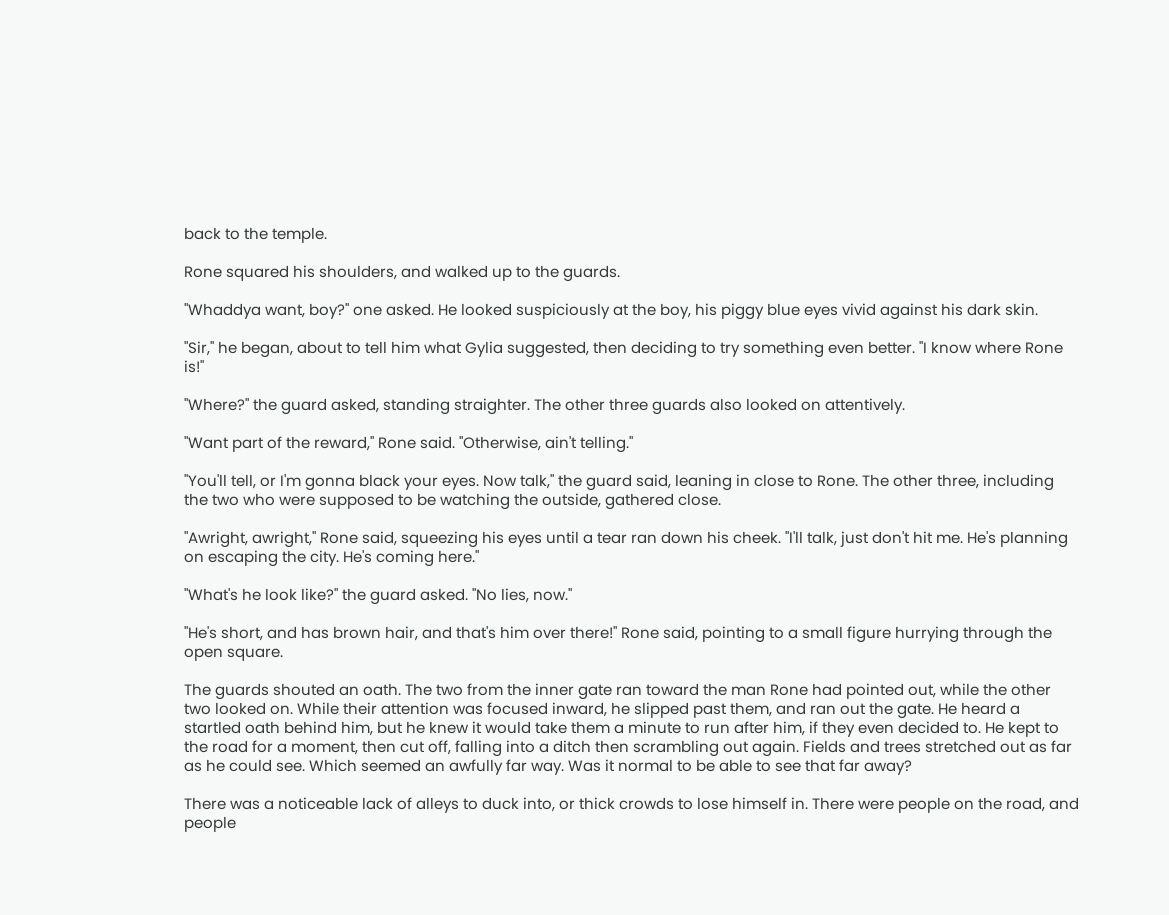back to the temple.

Rone squared his shoulders, and walked up to the guards.

"Whaddya want, boy?" one asked. He looked suspiciously at the boy, his piggy blue eyes vivid against his dark skin.

"Sir," he began, about to tell him what Gylia suggested, then deciding to try something even better. "I know where Rone is!"

"Where?" the guard asked, standing straighter. The other three guards also looked on attentively.

"Want part of the reward," Rone said. "Otherwise, ain't telling."

"You'll tell, or I'm gonna black your eyes. Now talk," the guard said, leaning in close to Rone. The other three, including the two who were supposed to be watching the outside, gathered close.

"Awright, awright," Rone said, squeezing his eyes until a tear ran down his cheek. "I'll talk, just don't hit me. He's planning on escaping the city. He's coming here."

"What's he look like?" the guard asked. "No lies, now."

"He's short, and has brown hair, and that's him over there!" Rone said, pointing to a small figure hurrying through the open square.

The guards shouted an oath. The two from the inner gate ran toward the man Rone had pointed out, while the other two looked on. While their attention was focused inward, he slipped past them, and ran out the gate. He heard a startled oath behind him, but he knew it would take them a minute to run after him, if they even decided to. He kept to the road for a moment, then cut off, falling into a ditch then scrambling out again. Fields and trees stretched out as far as he could see. Which seemed an awfully far way. Was it normal to be able to see that far away?

There was a noticeable lack of alleys to duck into, or thick crowds to lose himself in. There were people on the road, and people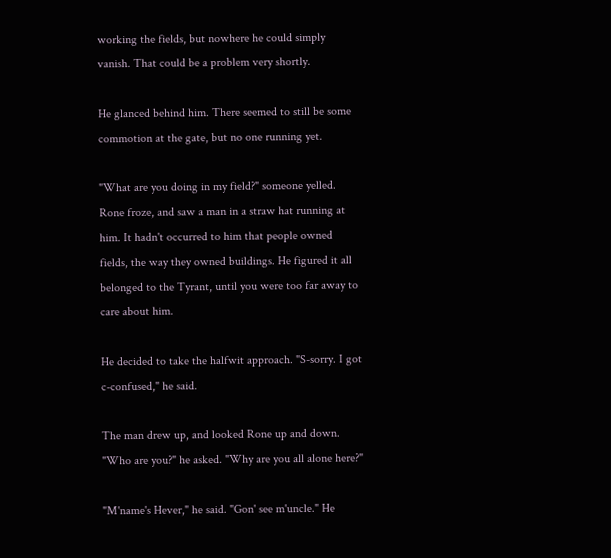working the fields, but nowhere he could simply vanish. That could be a problem very shortly.

He glanced behind him. There seemed to still be some commotion at the gate, but no one running yet.

"What are you doing in my field?" someone yelled. Rone froze, and saw a man in a straw hat running at him. It hadn't occurred to him that people owned fields, the way they owned buildings. He figured it all belonged to the Tyrant, until you were too far away to care about him.

He decided to take the halfwit approach. "S-sorry. I got c-confused," he said.

The man drew up, and looked Rone up and down. "Who are you?" he asked. "Why are you all alone here?"

"M'name's Hever," he said. "Gon' see m'uncle." He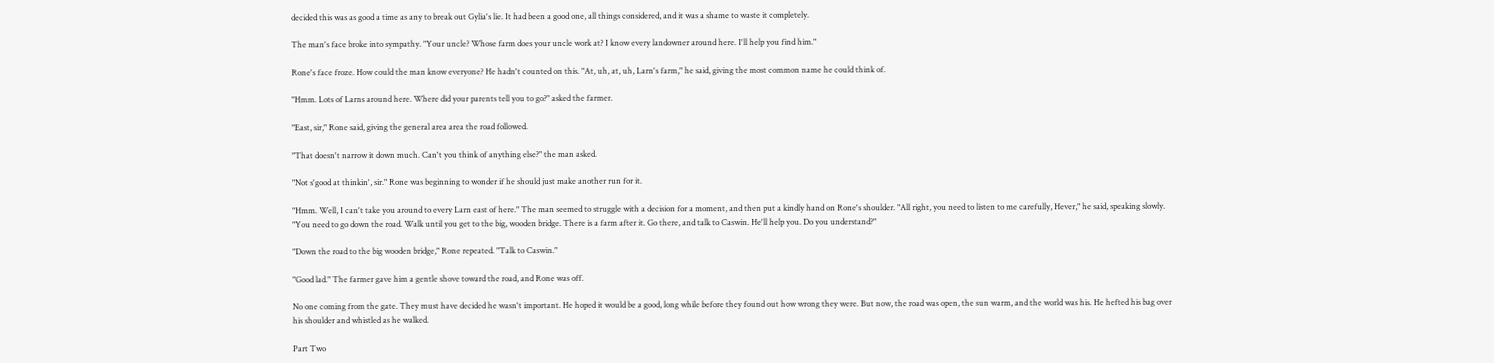decided this was as good a time as any to break out Gylia's lie. It had been a good one, all things considered, and it was a shame to waste it completely.

The man's face broke into sympathy. "Your uncle? Whose farm does your uncle work at? I know every landowner around here. I'll help you find him."

Rone's face froze. How could the man know everyone? He hadn't counted on this. "At, uh, at, uh, Larn's farm," he said, giving the most common name he could think of.

"Hmm. Lots of Larns around here. Where did your parents tell you to go?" asked the farmer.

"East, sir," Rone said, giving the general area area the road followed.

"That doesn't narrow it down much. Can't you think of anything else?" the man asked.

"Not s'good at thinkin', sir." Rone was beginning to wonder if he should just make another run for it.

"Hmm. Well, I can't take you around to every Larn east of here." The man seemed to struggle with a decision for a moment, and then put a kindly hand on Rone's shoulder. "All right, you need to listen to me carefully, Hever," he said, speaking slowly. "You need to go down the road. Walk until you get to the big, wooden bridge. There is a farm after it. Go there, and talk to Caswin. He'll help you. Do you understand?"

"Down the road to the big wooden bridge," Rone repeated. "Talk to Caswin."

"Good lad." The farmer gave him a gentle shove toward the road, and Rone was off.

No one coming from the gate. They must have decided he wasn't important. He hoped it would be a good, long while before they found out how wrong they were. But now, the road was open, the sun warm, and the world was his. He hefted his bag over his shoulder and whistled as he walked.

Part Two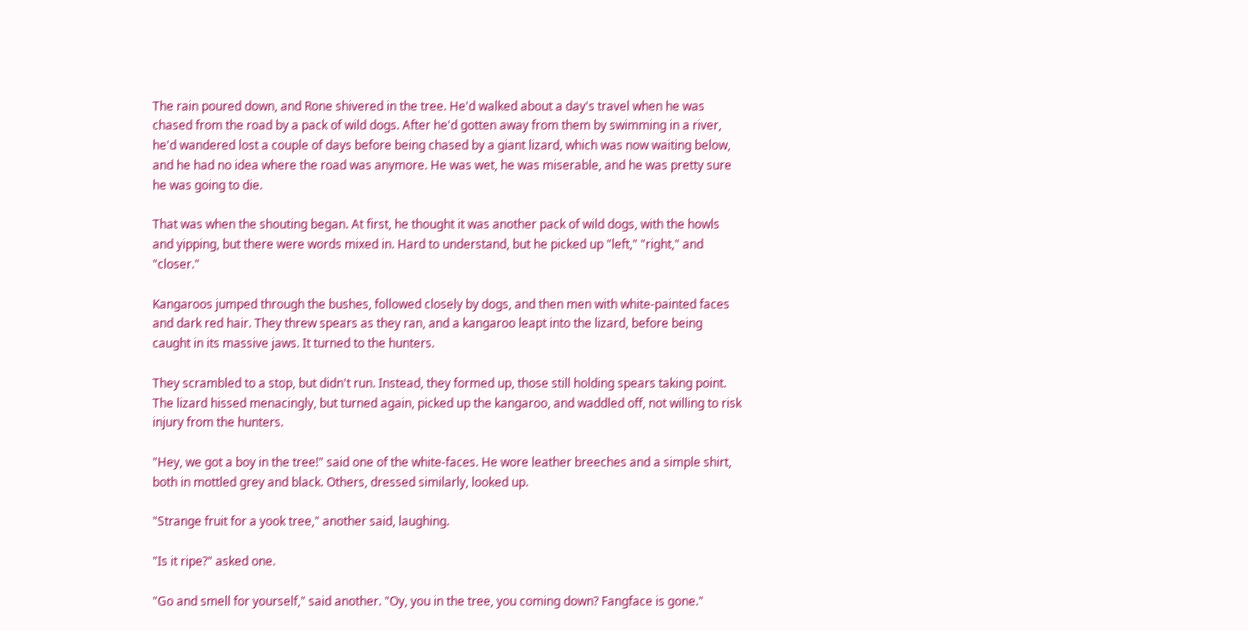The rain poured down, and Rone shivered in the tree. He'd walked about a day's travel when he was chased from the road by a pack of wild dogs. After he'd gotten away from them by swimming in a river, he'd wandered lost a couple of days before being chased by a giant lizard, which was now waiting below, and he had no idea where the road was anymore. He was wet, he was miserable, and he was pretty sure he was going to die.

That was when the shouting began. At first, he thought it was another pack of wild dogs, with the howls and yipping, but there were words mixed in. Hard to understand, but he picked up "left," "right," and "closer."

Kangaroos jumped through the bushes, followed closely by dogs, and then men with white-painted faces and dark red hair. They threw spears as they ran, and a kangaroo leapt into the lizard, before being caught in its massive jaws. It turned to the hunters.

They scrambled to a stop, but didn't run. Instead, they formed up, those still holding spears taking point. The lizard hissed menacingly, but turned again, picked up the kangaroo, and waddled off, not willing to risk injury from the hunters.

"Hey, we got a boy in the tree!" said one of the white-faces. He wore leather breeches and a simple shirt, both in mottled grey and black. Others, dressed similarly, looked up.

"Strange fruit for a yook tree," another said, laughing.

"Is it ripe?" asked one.

"Go and smell for yourself," said another. "Oy, you in the tree, you coming down? Fangface is gone."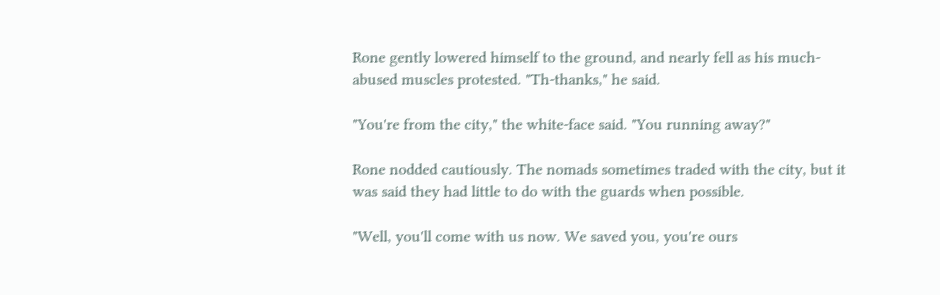Rone gently lowered himself to the ground, and nearly fell as his much-abused muscles protested. "Th-thanks," he said.

"You're from the city," the white-face said. "You running away?"

Rone nodded cautiously. The nomads sometimes traded with the city, but it was said they had little to do with the guards when possible.

"Well, you'll come with us now. We saved you, you're ours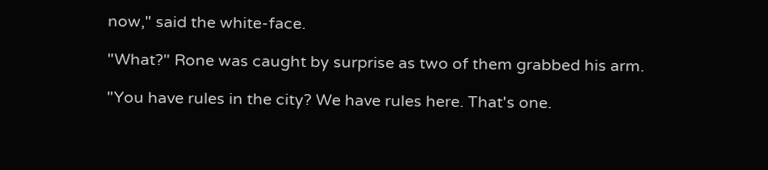now," said the white-face.

"What?" Rone was caught by surprise as two of them grabbed his arm.

"You have rules in the city? We have rules here. That's one.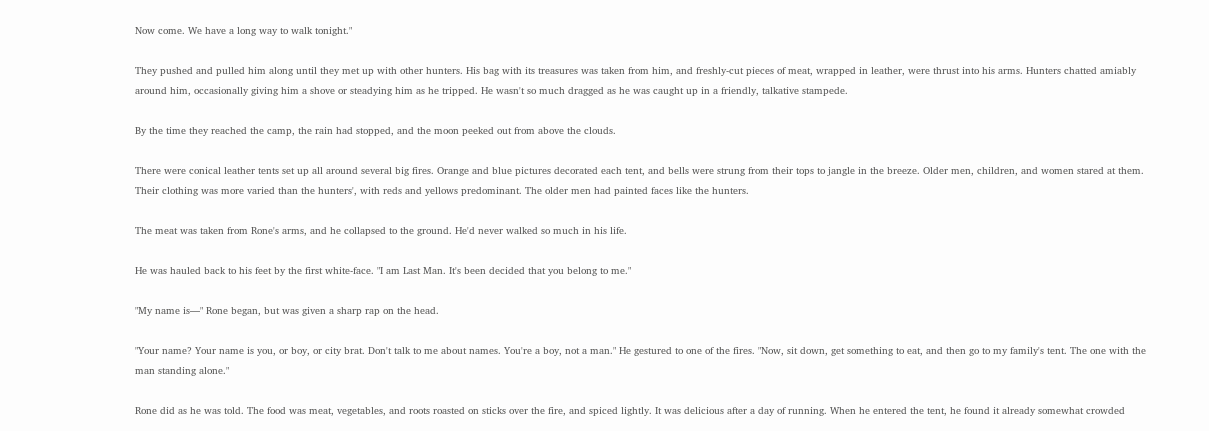Now come. We have a long way to walk tonight."

They pushed and pulled him along until they met up with other hunters. His bag with its treasures was taken from him, and freshly-cut pieces of meat, wrapped in leather, were thrust into his arms. Hunters chatted amiably around him, occasionally giving him a shove or steadying him as he tripped. He wasn't so much dragged as he was caught up in a friendly, talkative stampede.

By the time they reached the camp, the rain had stopped, and the moon peeked out from above the clouds.

There were conical leather tents set up all around several big fires. Orange and blue pictures decorated each tent, and bells were strung from their tops to jangle in the breeze. Older men, children, and women stared at them. Their clothing was more varied than the hunters', with reds and yellows predominant. The older men had painted faces like the hunters.

The meat was taken from Rone's arms, and he collapsed to the ground. He'd never walked so much in his life.

He was hauled back to his feet by the first white-face. "I am Last Man. It's been decided that you belong to me."

"My name is—" Rone began, but was given a sharp rap on the head.

"Your name? Your name is you, or boy, or city brat. Don't talk to me about names. You're a boy, not a man." He gestured to one of the fires. "Now, sit down, get something to eat, and then go to my family's tent. The one with the man standing alone."

Rone did as he was told. The food was meat, vegetables, and roots roasted on sticks over the fire, and spiced lightly. It was delicious after a day of running. When he entered the tent, he found it already somewhat crowded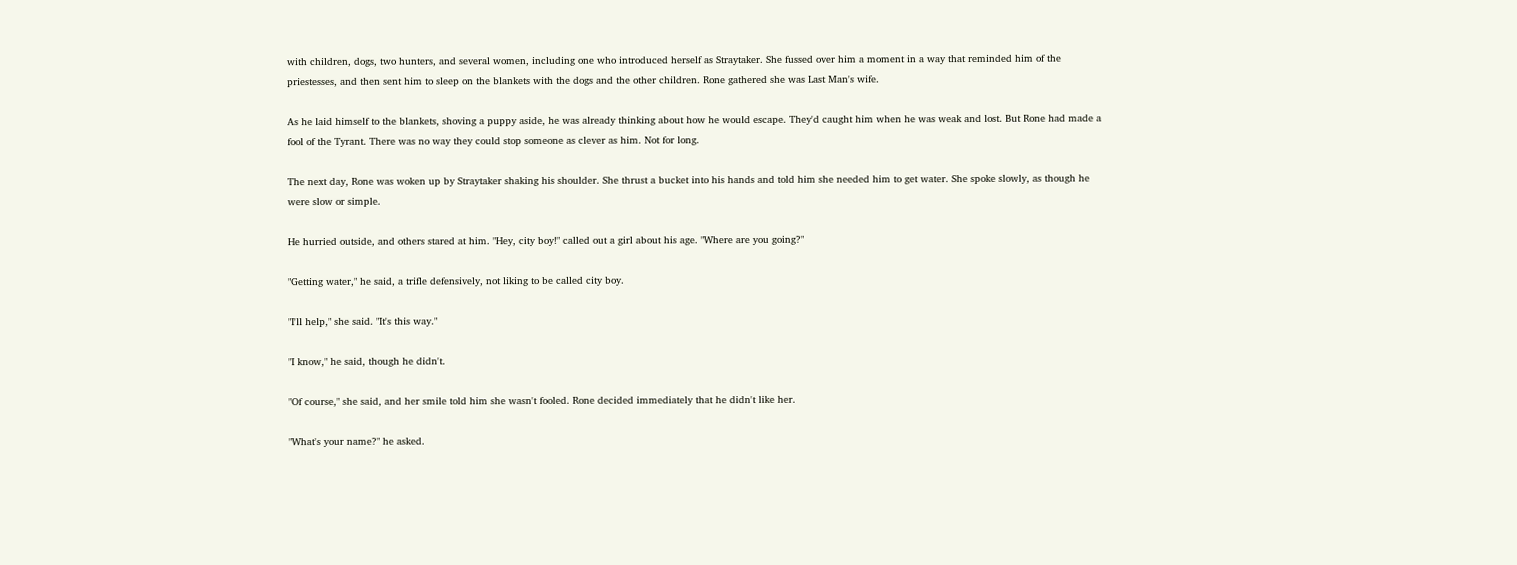with children, dogs, two hunters, and several women, including one who introduced herself as Straytaker. She fussed over him a moment in a way that reminded him of the priestesses, and then sent him to sleep on the blankets with the dogs and the other children. Rone gathered she was Last Man's wife.

As he laid himself to the blankets, shoving a puppy aside, he was already thinking about how he would escape. They'd caught him when he was weak and lost. But Rone had made a fool of the Tyrant. There was no way they could stop someone as clever as him. Not for long.

The next day, Rone was woken up by Straytaker shaking his shoulder. She thrust a bucket into his hands and told him she needed him to get water. She spoke slowly, as though he were slow or simple.

He hurried outside, and others stared at him. "Hey, city boy!" called out a girl about his age. "Where are you going?"

"Getting water," he said, a trifle defensively, not liking to be called city boy.

"I'll help," she said. "It's this way."

"I know," he said, though he didn't.

"Of course," she said, and her smile told him she wasn't fooled. Rone decided immediately that he didn't like her.

"What's your name?" he asked.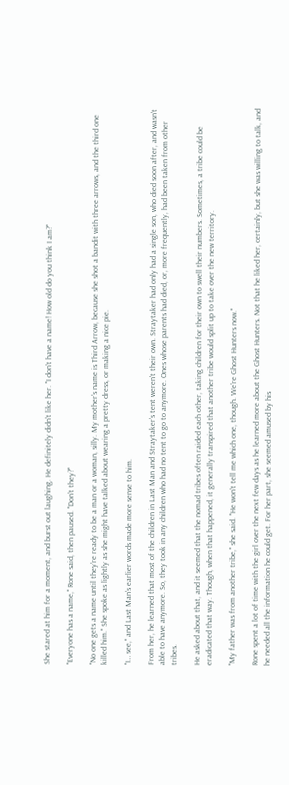She stared at him for a moment, and burst out laughing. He definitely didn't like her. "I don't have a name! How old do you think I am?"

"Everyone has a name," Rone said, then paused. "Don't they?"

"No one gets a name until they're ready to be a man or a woman, silly. My mother's name is Third Arrow, because she shot a bandit with three arrows, and the third one killed him." She spoke as lightly as she might have talked about wearing a pretty dress, or making a nice pie.

"I… see," and Last Man's earlier words made more sense to him.

From her, he learned that most of the children in Last Man and Straytaker's tent weren't their own. Straytaker had only had a single son, who died soon after, and wasn't able to have anymore. So, they took in any children who had no tent to go to anymore. Ones whose parents had died, or, more frequently, had been taken from other tribes.

He asked about that, and it seemed that the nomad tribes often raided each other, taking children for their own to swell their numbers. Sometimes, a tribe could be eradicated that way. Though, when that happened, it generally transpired that another tribe would split up to take over the new territory.

"My father was from another tribe," she said. "He won't tell me which one, though. We're Ghost Hunters now."

Rone spent a lot of time with the girl over the next few days as he learned more about the Ghost Hunters. Not that he liked her, certainly, but she was willing to talk, and he needed all the information he could get. For her part, she seemed amused by his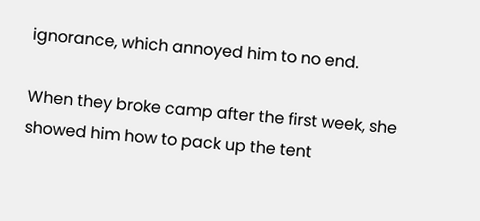ignorance, which annoyed him to no end.

When they broke camp after the first week, she showed him how to pack up the tent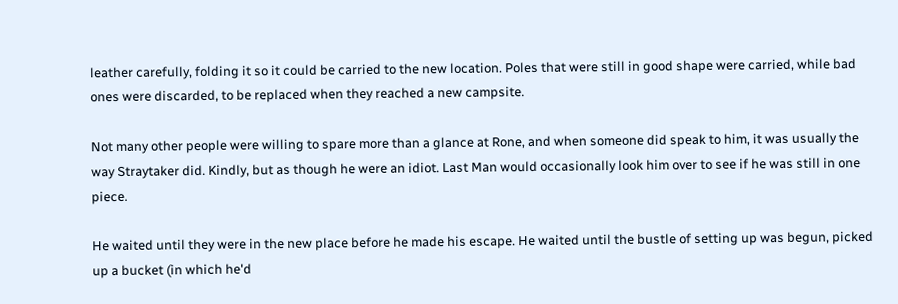leather carefully, folding it so it could be carried to the new location. Poles that were still in good shape were carried, while bad ones were discarded, to be replaced when they reached a new campsite.

Not many other people were willing to spare more than a glance at Rone, and when someone did speak to him, it was usually the way Straytaker did. Kindly, but as though he were an idiot. Last Man would occasionally look him over to see if he was still in one piece.

He waited until they were in the new place before he made his escape. He waited until the bustle of setting up was begun, picked up a bucket (in which he'd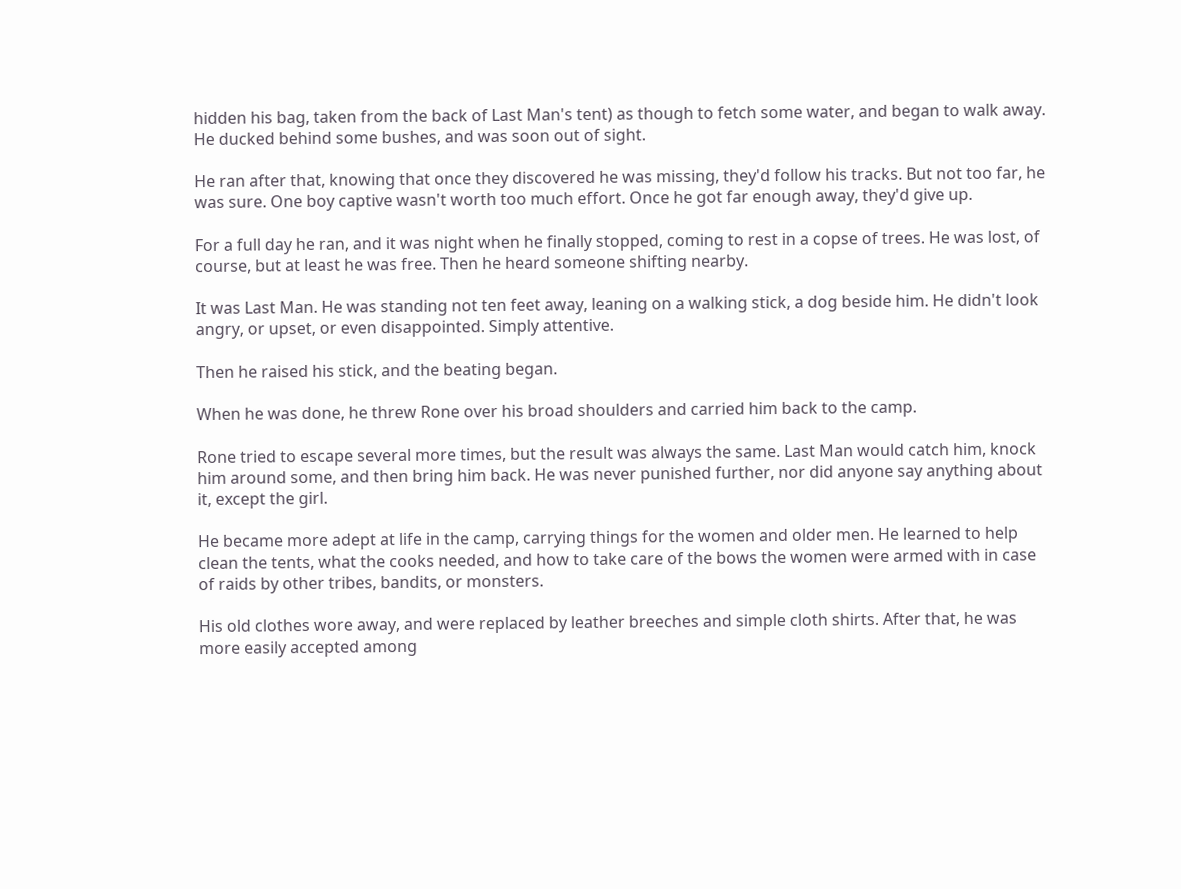hidden his bag, taken from the back of Last Man's tent) as though to fetch some water, and began to walk away. He ducked behind some bushes, and was soon out of sight.

He ran after that, knowing that once they discovered he was missing, they'd follow his tracks. But not too far, he was sure. One boy captive wasn't worth too much effort. Once he got far enough away, they'd give up.

For a full day he ran, and it was night when he finally stopped, coming to rest in a copse of trees. He was lost, of course, but at least he was free. Then he heard someone shifting nearby.

It was Last Man. He was standing not ten feet away, leaning on a walking stick, a dog beside him. He didn't look angry, or upset, or even disappointed. Simply attentive.

Then he raised his stick, and the beating began.

When he was done, he threw Rone over his broad shoulders and carried him back to the camp.

Rone tried to escape several more times, but the result was always the same. Last Man would catch him, knock him around some, and then bring him back. He was never punished further, nor did anyone say anything about it, except the girl.

He became more adept at life in the camp, carrying things for the women and older men. He learned to help clean the tents, what the cooks needed, and how to take care of the bows the women were armed with in case of raids by other tribes, bandits, or monsters.

His old clothes wore away, and were replaced by leather breeches and simple cloth shirts. After that, he was more easily accepted among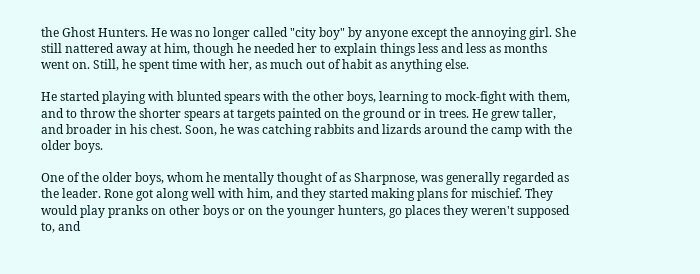the Ghost Hunters. He was no longer called "city boy" by anyone except the annoying girl. She still nattered away at him, though he needed her to explain things less and less as months went on. Still, he spent time with her, as much out of habit as anything else.

He started playing with blunted spears with the other boys, learning to mock-fight with them, and to throw the shorter spears at targets painted on the ground or in trees. He grew taller, and broader in his chest. Soon, he was catching rabbits and lizards around the camp with the older boys.

One of the older boys, whom he mentally thought of as Sharpnose, was generally regarded as the leader. Rone got along well with him, and they started making plans for mischief. They would play pranks on other boys or on the younger hunters, go places they weren't supposed to, and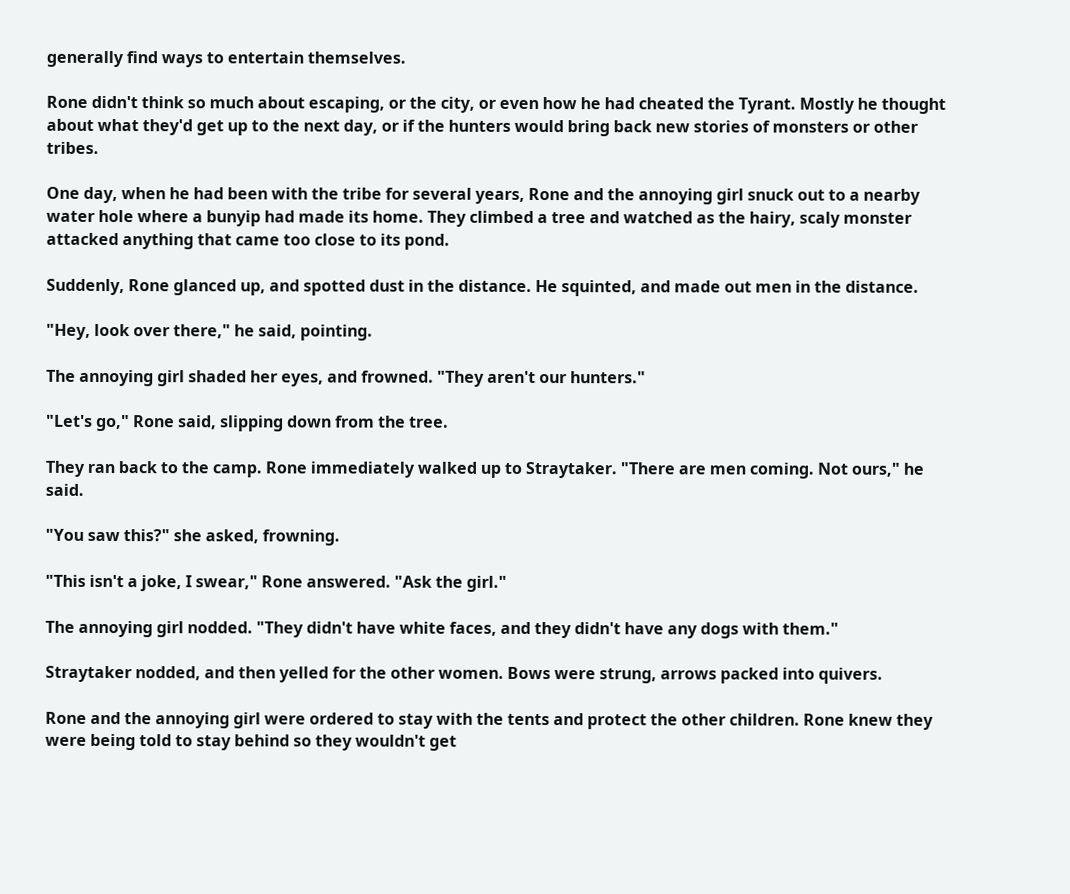generally find ways to entertain themselves.

Rone didn't think so much about escaping, or the city, or even how he had cheated the Tyrant. Mostly he thought about what they'd get up to the next day, or if the hunters would bring back new stories of monsters or other tribes.

One day, when he had been with the tribe for several years, Rone and the annoying girl snuck out to a nearby water hole where a bunyip had made its home. They climbed a tree and watched as the hairy, scaly monster attacked anything that came too close to its pond.

Suddenly, Rone glanced up, and spotted dust in the distance. He squinted, and made out men in the distance.

"Hey, look over there," he said, pointing.

The annoying girl shaded her eyes, and frowned. "They aren't our hunters."

"Let's go," Rone said, slipping down from the tree.

They ran back to the camp. Rone immediately walked up to Straytaker. "There are men coming. Not ours," he said.

"You saw this?" she asked, frowning.

"This isn't a joke, I swear," Rone answered. "Ask the girl."

The annoying girl nodded. "They didn't have white faces, and they didn't have any dogs with them."

Straytaker nodded, and then yelled for the other women. Bows were strung, arrows packed into quivers.

Rone and the annoying girl were ordered to stay with the tents and protect the other children. Rone knew they were being told to stay behind so they wouldn't get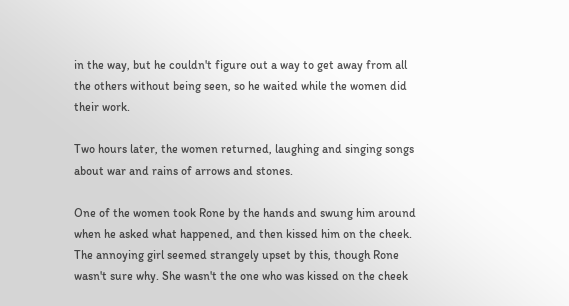in the way, but he couldn't figure out a way to get away from all the others without being seen, so he waited while the women did their work.

Two hours later, the women returned, laughing and singing songs about war and rains of arrows and stones.

One of the women took Rone by the hands and swung him around when he asked what happened, and then kissed him on the cheek. The annoying girl seemed strangely upset by this, though Rone wasn't sure why. She wasn't the one who was kissed on the cheek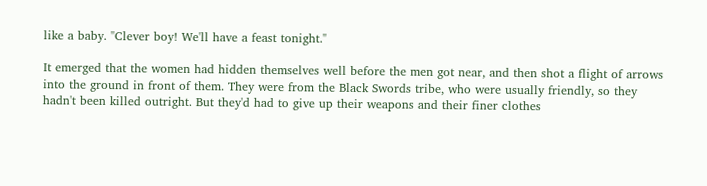like a baby. "Clever boy! We'll have a feast tonight."

It emerged that the women had hidden themselves well before the men got near, and then shot a flight of arrows into the ground in front of them. They were from the Black Swords tribe, who were usually friendly, so they hadn't been killed outright. But they'd had to give up their weapons and their finer clothes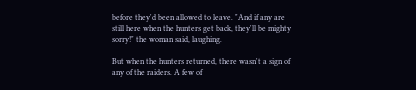before they'd been allowed to leave. "And if any are still here when the hunters get back, they'll be mighty sorry!" the woman said, laughing.

But when the hunters returned, there wasn't a sign of any of the raiders. A few of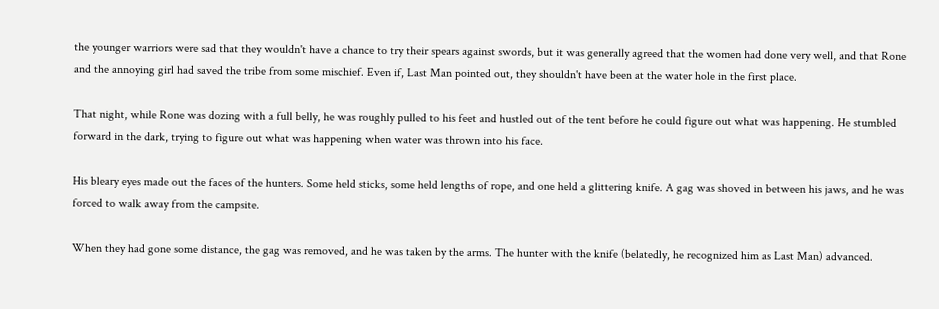the younger warriors were sad that they wouldn't have a chance to try their spears against swords, but it was generally agreed that the women had done very well, and that Rone and the annoying girl had saved the tribe from some mischief. Even if, Last Man pointed out, they shouldn't have been at the water hole in the first place.

That night, while Rone was dozing with a full belly, he was roughly pulled to his feet and hustled out of the tent before he could figure out what was happening. He stumbled forward in the dark, trying to figure out what was happening when water was thrown into his face.

His bleary eyes made out the faces of the hunters. Some held sticks, some held lengths of rope, and one held a glittering knife. A gag was shoved in between his jaws, and he was forced to walk away from the campsite.

When they had gone some distance, the gag was removed, and he was taken by the arms. The hunter with the knife (belatedly, he recognized him as Last Man) advanced.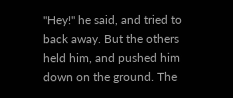"Hey!" he said, and tried to back away. But the others held him, and pushed him down on the ground. The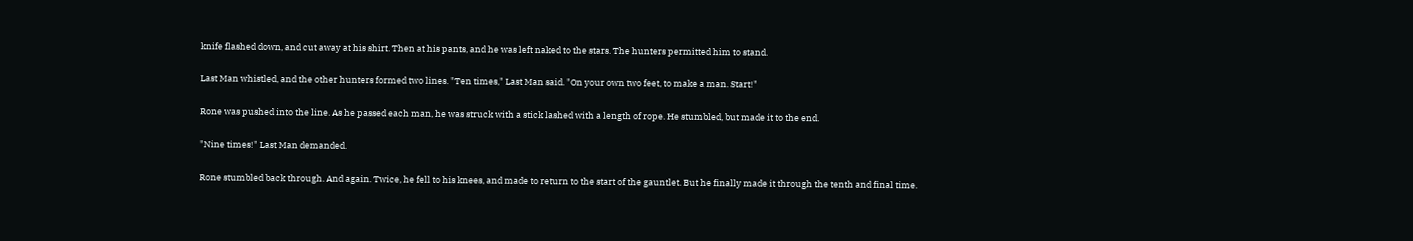knife flashed down, and cut away at his shirt. Then at his pants, and he was left naked to the stars. The hunters permitted him to stand.

Last Man whistled, and the other hunters formed two lines. "Ten times," Last Man said. "On your own two feet, to make a man. Start!"

Rone was pushed into the line. As he passed each man, he was struck with a stick lashed with a length of rope. He stumbled, but made it to the end.

"Nine times!" Last Man demanded.

Rone stumbled back through. And again. Twice, he fell to his knees, and made to return to the start of the gauntlet. But he finally made it through the tenth and final time.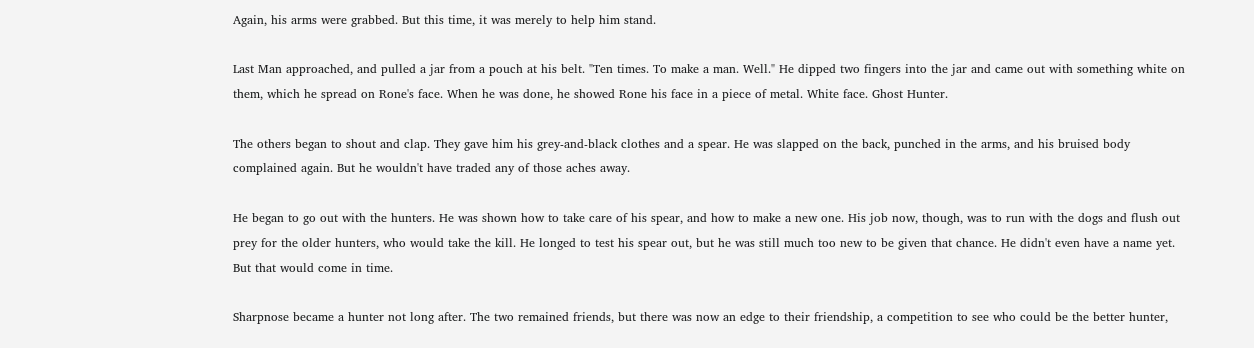Again, his arms were grabbed. But this time, it was merely to help him stand.

Last Man approached, and pulled a jar from a pouch at his belt. "Ten times. To make a man. Well." He dipped two fingers into the jar and came out with something white on them, which he spread on Rone's face. When he was done, he showed Rone his face in a piece of metal. White face. Ghost Hunter.

The others began to shout and clap. They gave him his grey-and-black clothes and a spear. He was slapped on the back, punched in the arms, and his bruised body complained again. But he wouldn't have traded any of those aches away.

He began to go out with the hunters. He was shown how to take care of his spear, and how to make a new one. His job now, though, was to run with the dogs and flush out prey for the older hunters, who would take the kill. He longed to test his spear out, but he was still much too new to be given that chance. He didn't even have a name yet. But that would come in time.

Sharpnose became a hunter not long after. The two remained friends, but there was now an edge to their friendship, a competition to see who could be the better hunter,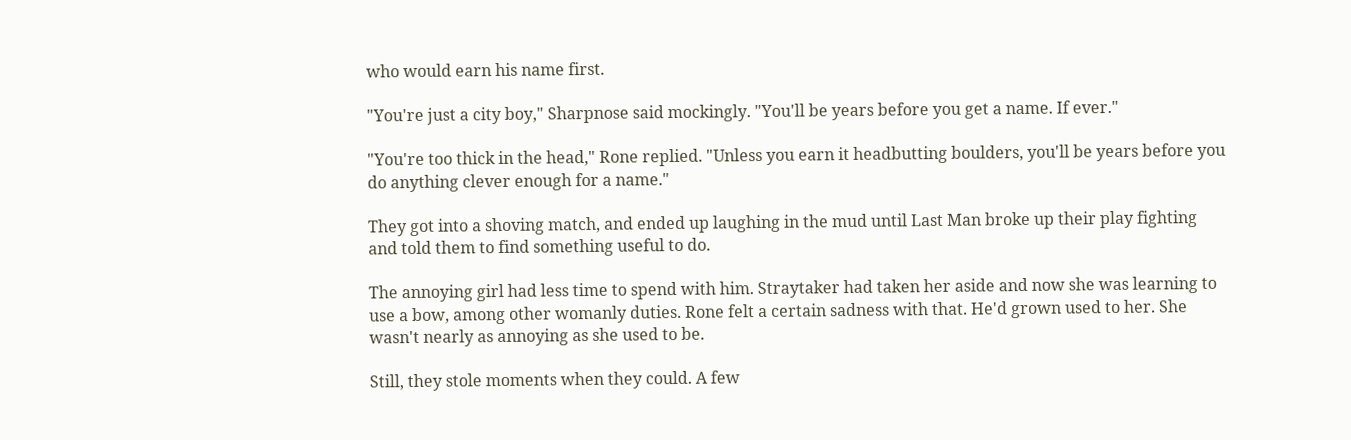who would earn his name first.

"You're just a city boy," Sharpnose said mockingly. "You'll be years before you get a name. If ever."

"You're too thick in the head," Rone replied. "Unless you earn it headbutting boulders, you'll be years before you do anything clever enough for a name."

They got into a shoving match, and ended up laughing in the mud until Last Man broke up their play fighting and told them to find something useful to do.

The annoying girl had less time to spend with him. Straytaker had taken her aside and now she was learning to use a bow, among other womanly duties. Rone felt a certain sadness with that. He'd grown used to her. She wasn't nearly as annoying as she used to be.

Still, they stole moments when they could. A few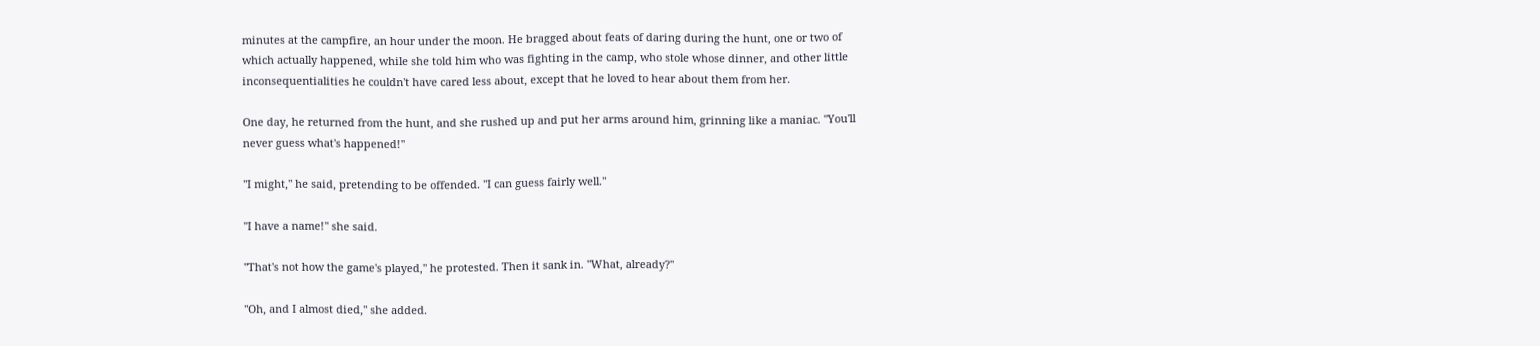minutes at the campfire, an hour under the moon. He bragged about feats of daring during the hunt, one or two of which actually happened, while she told him who was fighting in the camp, who stole whose dinner, and other little inconsequentialities he couldn't have cared less about, except that he loved to hear about them from her.

One day, he returned from the hunt, and she rushed up and put her arms around him, grinning like a maniac. "You'll never guess what's happened!"

"I might," he said, pretending to be offended. "I can guess fairly well."

"I have a name!" she said.

"That's not how the game's played," he protested. Then it sank in. "What, already?"

"Oh, and I almost died," she added.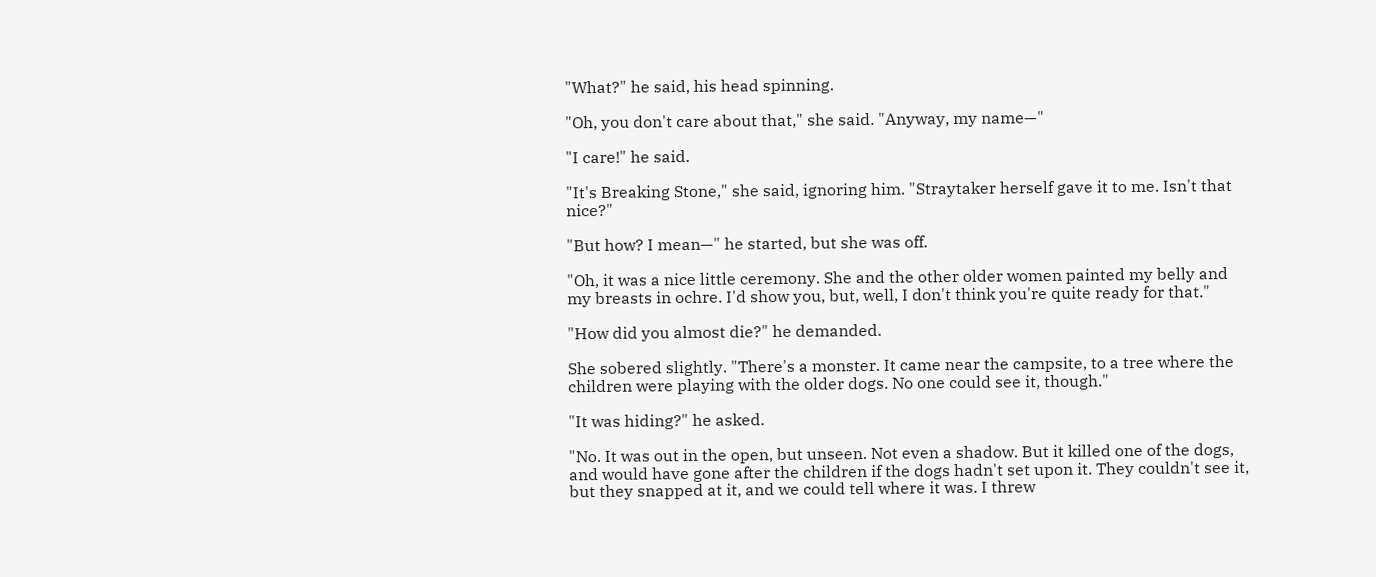"What?" he said, his head spinning.

"Oh, you don't care about that," she said. "Anyway, my name—"

"I care!" he said.

"It's Breaking Stone," she said, ignoring him. "Straytaker herself gave it to me. Isn't that nice?"

"But how? I mean—" he started, but she was off.

"Oh, it was a nice little ceremony. She and the other older women painted my belly and my breasts in ochre. I'd show you, but, well, I don't think you're quite ready for that."

"How did you almost die?" he demanded.

She sobered slightly. "There's a monster. It came near the campsite, to a tree where the children were playing with the older dogs. No one could see it, though."

"It was hiding?" he asked.

"No. It was out in the open, but unseen. Not even a shadow. But it killed one of the dogs, and would have gone after the children if the dogs hadn't set upon it. They couldn't see it, but they snapped at it, and we could tell where it was. I threw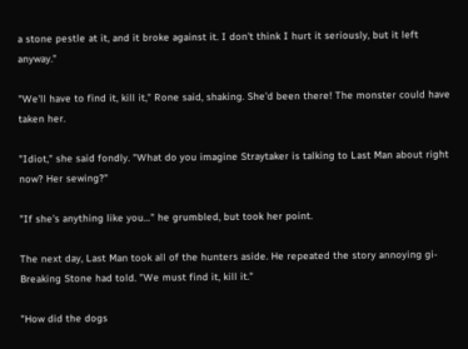a stone pestle at it, and it broke against it. I don't think I hurt it seriously, but it left anyway."

"We'll have to find it, kill it," Rone said, shaking. She'd been there! The monster could have taken her.

"Idiot," she said fondly. "What do you imagine Straytaker is talking to Last Man about right now? Her sewing?"

"If she's anything like you…" he grumbled, but took her point.

The next day, Last Man took all of the hunters aside. He repeated the story annoying gi-Breaking Stone had told. "We must find it, kill it."

"How did the dogs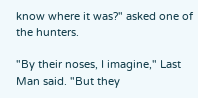know where it was?" asked one of the hunters.

"By their noses, I imagine," Last Man said. "But they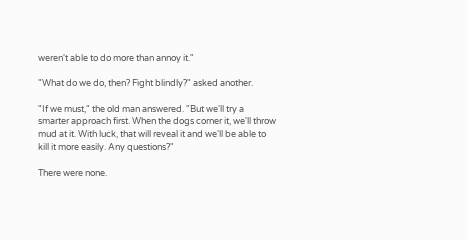weren't able to do more than annoy it."

"What do we do, then? Fight blindly?" asked another.

"If we must," the old man answered. "But we'll try a smarter approach first. When the dogs corner it, we'll throw mud at it. With luck, that will reveal it and we'll be able to kill it more easily. Any questions?"

There were none.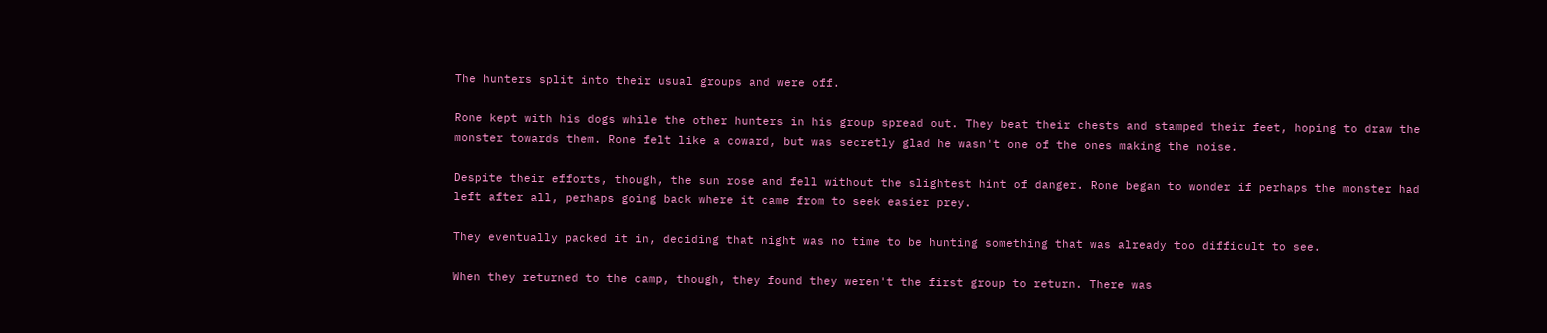The hunters split into their usual groups and were off.

Rone kept with his dogs while the other hunters in his group spread out. They beat their chests and stamped their feet, hoping to draw the monster towards them. Rone felt like a coward, but was secretly glad he wasn't one of the ones making the noise.

Despite their efforts, though, the sun rose and fell without the slightest hint of danger. Rone began to wonder if perhaps the monster had left after all, perhaps going back where it came from to seek easier prey.

They eventually packed it in, deciding that night was no time to be hunting something that was already too difficult to see.

When they returned to the camp, though, they found they weren't the first group to return. There was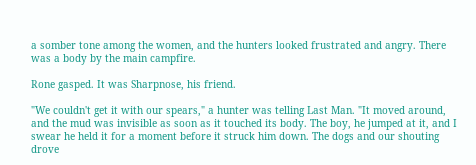a somber tone among the women, and the hunters looked frustrated and angry. There was a body by the main campfire.

Rone gasped. It was Sharpnose, his friend.

"We couldn't get it with our spears," a hunter was telling Last Man. "It moved around, and the mud was invisible as soon as it touched its body. The boy, he jumped at it, and I swear he held it for a moment before it struck him down. The dogs and our shouting drove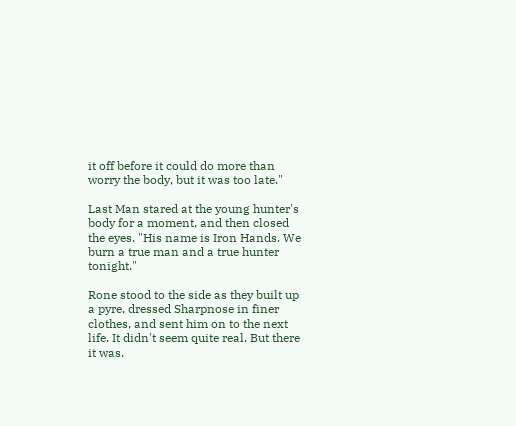it off before it could do more than worry the body, but it was too late."

Last Man stared at the young hunter's body for a moment, and then closed the eyes. "His name is Iron Hands. We burn a true man and a true hunter tonight."

Rone stood to the side as they built up a pyre, dressed Sharpnose in finer clothes, and sent him on to the next life. It didn't seem quite real. But there it was.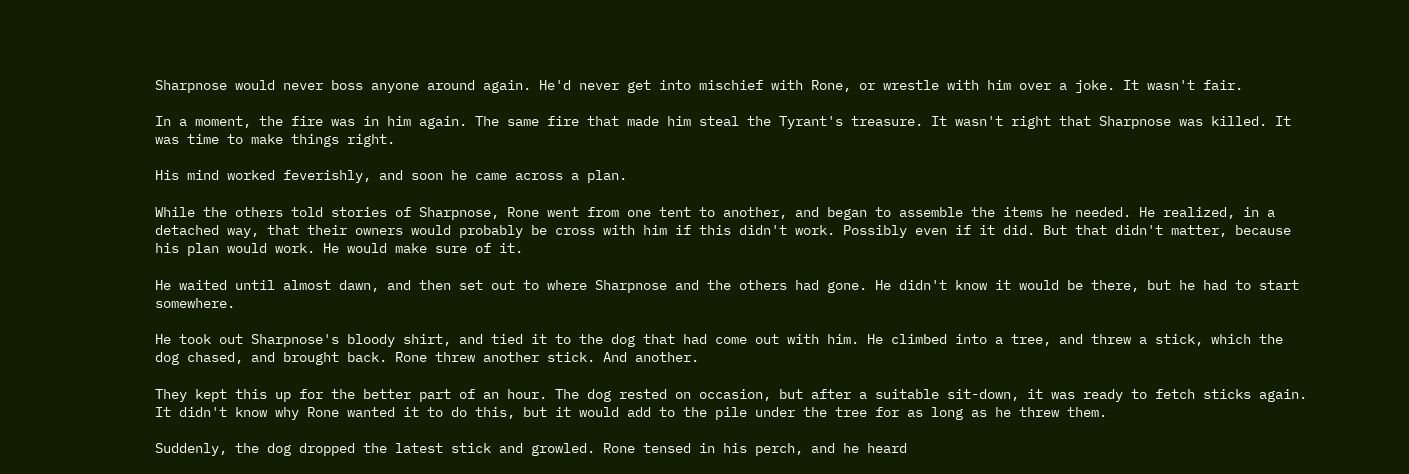Sharpnose would never boss anyone around again. He'd never get into mischief with Rone, or wrestle with him over a joke. It wasn't fair.

In a moment, the fire was in him again. The same fire that made him steal the Tyrant's treasure. It wasn't right that Sharpnose was killed. It was time to make things right.

His mind worked feverishly, and soon he came across a plan.

While the others told stories of Sharpnose, Rone went from one tent to another, and began to assemble the items he needed. He realized, in a detached way, that their owners would probably be cross with him if this didn't work. Possibly even if it did. But that didn't matter, because his plan would work. He would make sure of it.

He waited until almost dawn, and then set out to where Sharpnose and the others had gone. He didn't know it would be there, but he had to start somewhere.

He took out Sharpnose's bloody shirt, and tied it to the dog that had come out with him. He climbed into a tree, and threw a stick, which the dog chased, and brought back. Rone threw another stick. And another.

They kept this up for the better part of an hour. The dog rested on occasion, but after a suitable sit-down, it was ready to fetch sticks again. It didn't know why Rone wanted it to do this, but it would add to the pile under the tree for as long as he threw them.

Suddenly, the dog dropped the latest stick and growled. Rone tensed in his perch, and he heard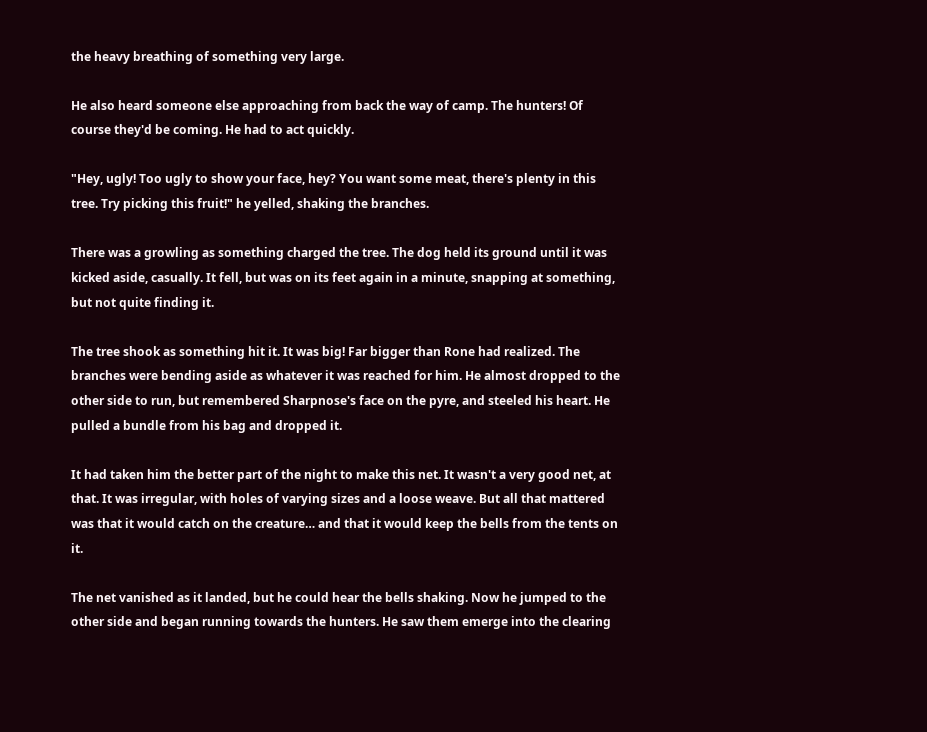the heavy breathing of something very large.

He also heard someone else approaching from back the way of camp. The hunters! Of course they'd be coming. He had to act quickly.

"Hey, ugly! Too ugly to show your face, hey? You want some meat, there's plenty in this tree. Try picking this fruit!" he yelled, shaking the branches.

There was a growling as something charged the tree. The dog held its ground until it was kicked aside, casually. It fell, but was on its feet again in a minute, snapping at something, but not quite finding it.

The tree shook as something hit it. It was big! Far bigger than Rone had realized. The branches were bending aside as whatever it was reached for him. He almost dropped to the other side to run, but remembered Sharpnose's face on the pyre, and steeled his heart. He pulled a bundle from his bag and dropped it.

It had taken him the better part of the night to make this net. It wasn't a very good net, at that. It was irregular, with holes of varying sizes and a loose weave. But all that mattered was that it would catch on the creature… and that it would keep the bells from the tents on it.

The net vanished as it landed, but he could hear the bells shaking. Now he jumped to the other side and began running towards the hunters. He saw them emerge into the clearing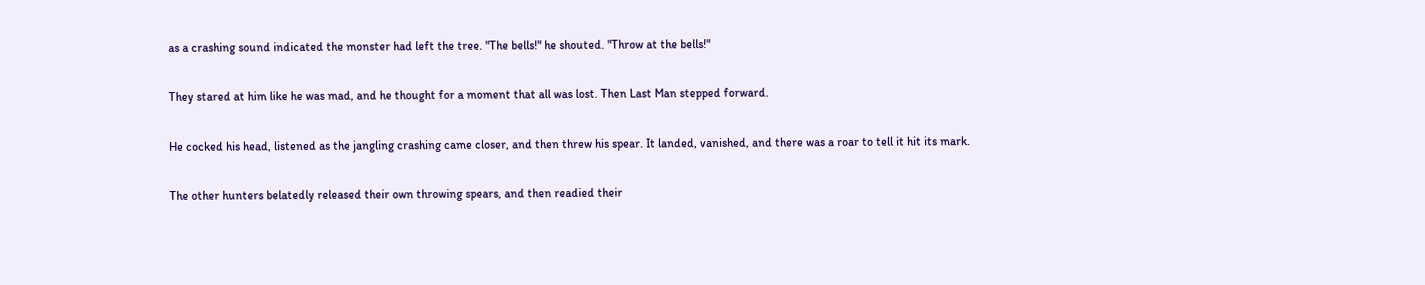as a crashing sound indicated the monster had left the tree. "The bells!" he shouted. "Throw at the bells!"

They stared at him like he was mad, and he thought for a moment that all was lost. Then Last Man stepped forward.

He cocked his head, listened as the jangling crashing came closer, and then threw his spear. It landed, vanished, and there was a roar to tell it hit its mark.

The other hunters belatedly released their own throwing spears, and then readied their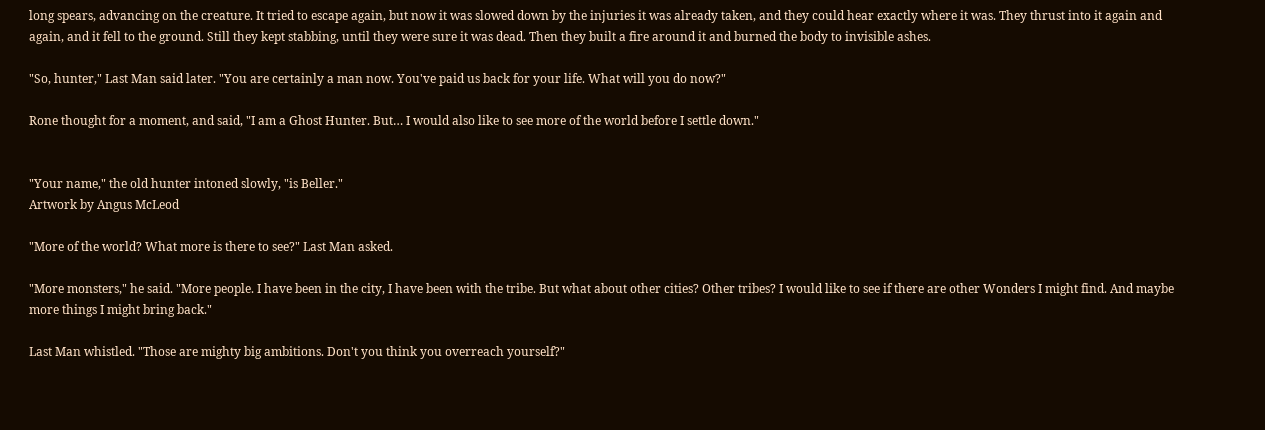long spears, advancing on the creature. It tried to escape again, but now it was slowed down by the injuries it was already taken, and they could hear exactly where it was. They thrust into it again and again, and it fell to the ground. Still they kept stabbing, until they were sure it was dead. Then they built a fire around it and burned the body to invisible ashes.

"So, hunter," Last Man said later. "You are certainly a man now. You've paid us back for your life. What will you do now?"

Rone thought for a moment, and said, "I am a Ghost Hunter. But… I would also like to see more of the world before I settle down."


"Your name," the old hunter intoned slowly, "is Beller."
Artwork by Angus McLeod

"More of the world? What more is there to see?" Last Man asked.

"More monsters," he said. "More people. I have been in the city, I have been with the tribe. But what about other cities? Other tribes? I would like to see if there are other Wonders I might find. And maybe more things I might bring back."

Last Man whistled. "Those are mighty big ambitions. Don't you think you overreach yourself?"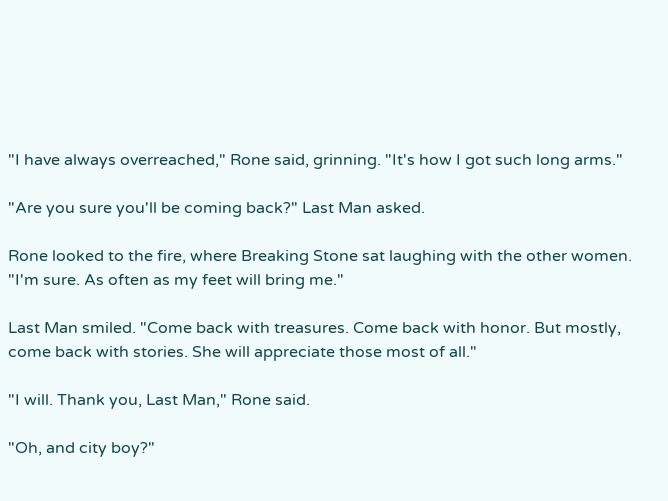"I have always overreached," Rone said, grinning. "It's how I got such long arms."

"Are you sure you'll be coming back?" Last Man asked.

Rone looked to the fire, where Breaking Stone sat laughing with the other women. "I'm sure. As often as my feet will bring me."

Last Man smiled. "Come back with treasures. Come back with honor. But mostly, come back with stories. She will appreciate those most of all."

"I will. Thank you, Last Man," Rone said.

"Oh, and city boy?"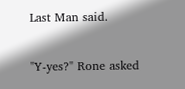Last Man said.

"Y-yes?" Rone asked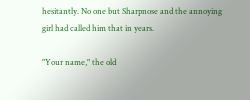hesitantly. No one but Sharpnose and the annoying girl had called him that in years.

"Your name," the old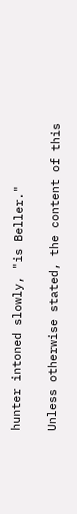hunter intoned slowly, "is Beller."

Unless otherwise stated, the content of this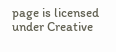page is licensed under Creative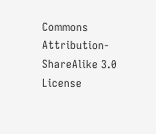Commons Attribution-ShareAlike 3.0 License